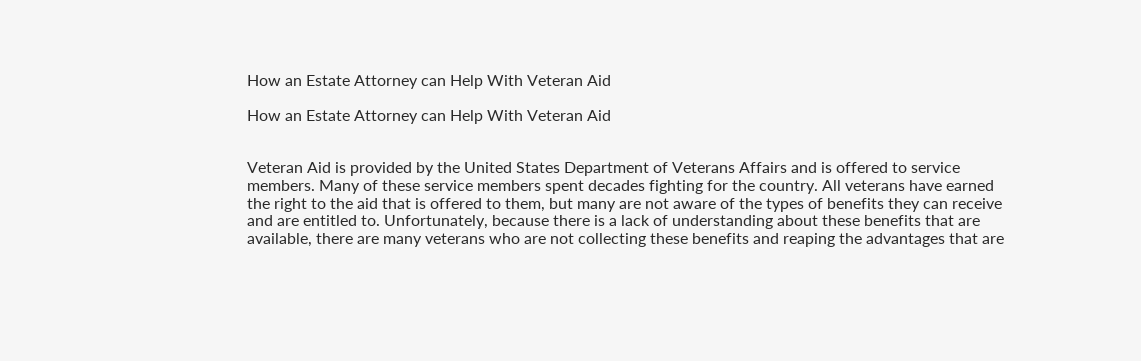How an Estate Attorney can Help With Veteran Aid

How an Estate Attorney can Help With Veteran Aid


Veteran Aid is provided by the United States Department of Veterans Affairs and is offered to service members. Many of these service members spent decades fighting for the country. All veterans have earned the right to the aid that is offered to them, but many are not aware of the types of benefits they can receive and are entitled to. Unfortunately, because there is a lack of understanding about these benefits that are available, there are many veterans who are not collecting these benefits and reaping the advantages that are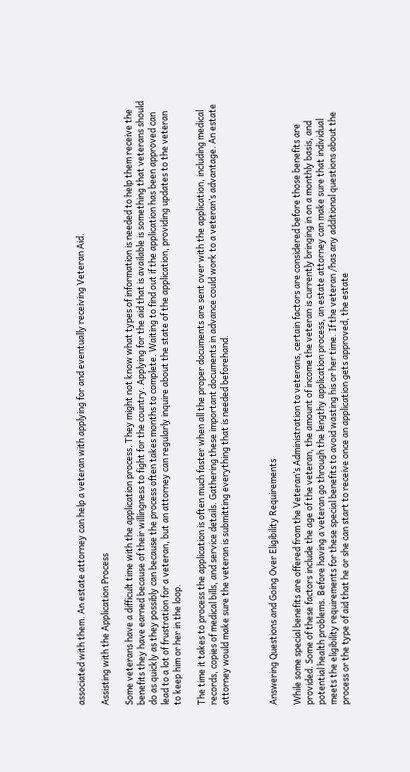associated with them. An estate attorney can help a veteran with applying for and eventually receiving Veteran Aid.

Assisting with the Application Process

Some veterans have a difficult time with the application process. They might not know what types of information is needed to help them receive the benefits they have earned because of their willingness to fight for the country. Applying for the aid that is available is something that veterans should do as quickly as they possibly can because the process often takes months to complete. Waiting to find out if the application has been approved can lead to a lot of frustration for a veteran, but an attorney can regularly inquire about the state of the application, providing updates to the veteran to keep him or her in the loop.

The time it takes to process the application is often much faster when all the proper documents are sent over with the application, including medical records, copies of medical bills, and service details. Gathering these important documents in advance could work to a veteran’s advantage. An estate attorney would make sure the veteran is submitting everything that is needed beforehand.



Answering Questions and Going Over Eligibility Requirements

While some special benefits are offered from the Veteran’s Administration to veterans, certain factors are considered before those benefits are provided. Some of these factors include the age of the veteran, the amount of income the veteran is currently bringing in on a monthly basis, and potential health problems. Before having a veteran go through the lengthy application process, an estate attorney can make sure that individual meets the eligibility requirements for these special benefits to avoid wasting his or her time. If the veteran /has any additional questions about the process or the type of aid that he or she can start to receive once an application gets approved, the estate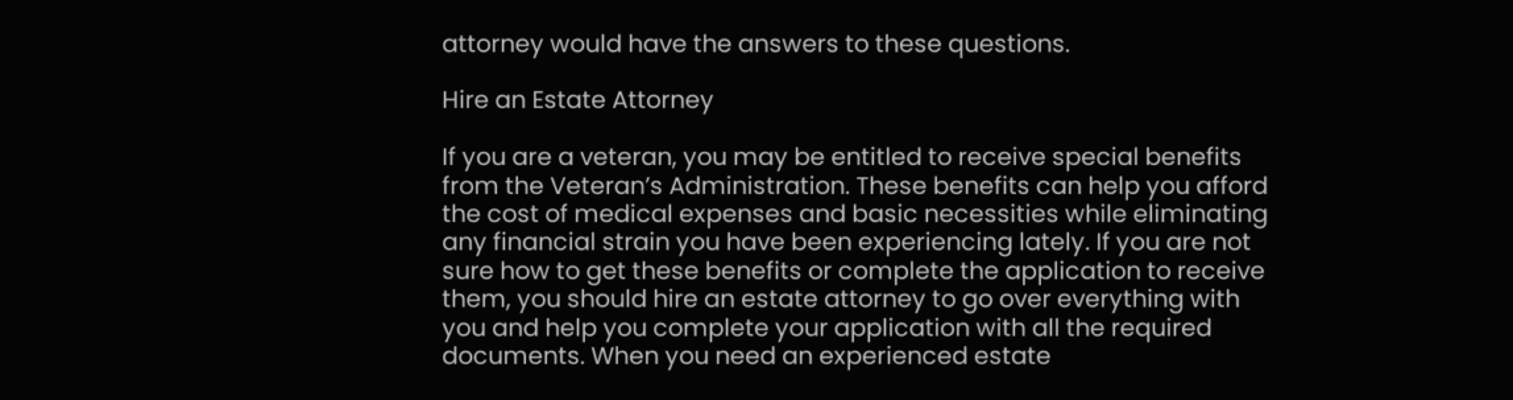attorney would have the answers to these questions.

Hire an Estate Attorney

If you are a veteran, you may be entitled to receive special benefits from the Veteran’s Administration. These benefits can help you afford the cost of medical expenses and basic necessities while eliminating any financial strain you have been experiencing lately. If you are not sure how to get these benefits or complete the application to receive them, you should hire an estate attorney to go over everything with you and help you complete your application with all the required documents. When you need an experienced estate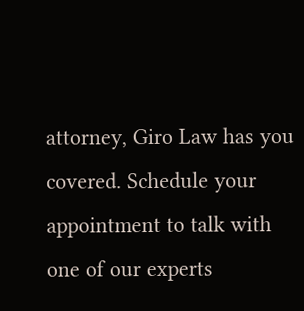attorney, Giro Law has you covered. Schedule your appointment to talk with one of our experts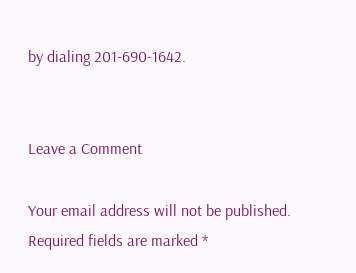by dialing 201-690-1642.


Leave a Comment

Your email address will not be published. Required fields are marked *